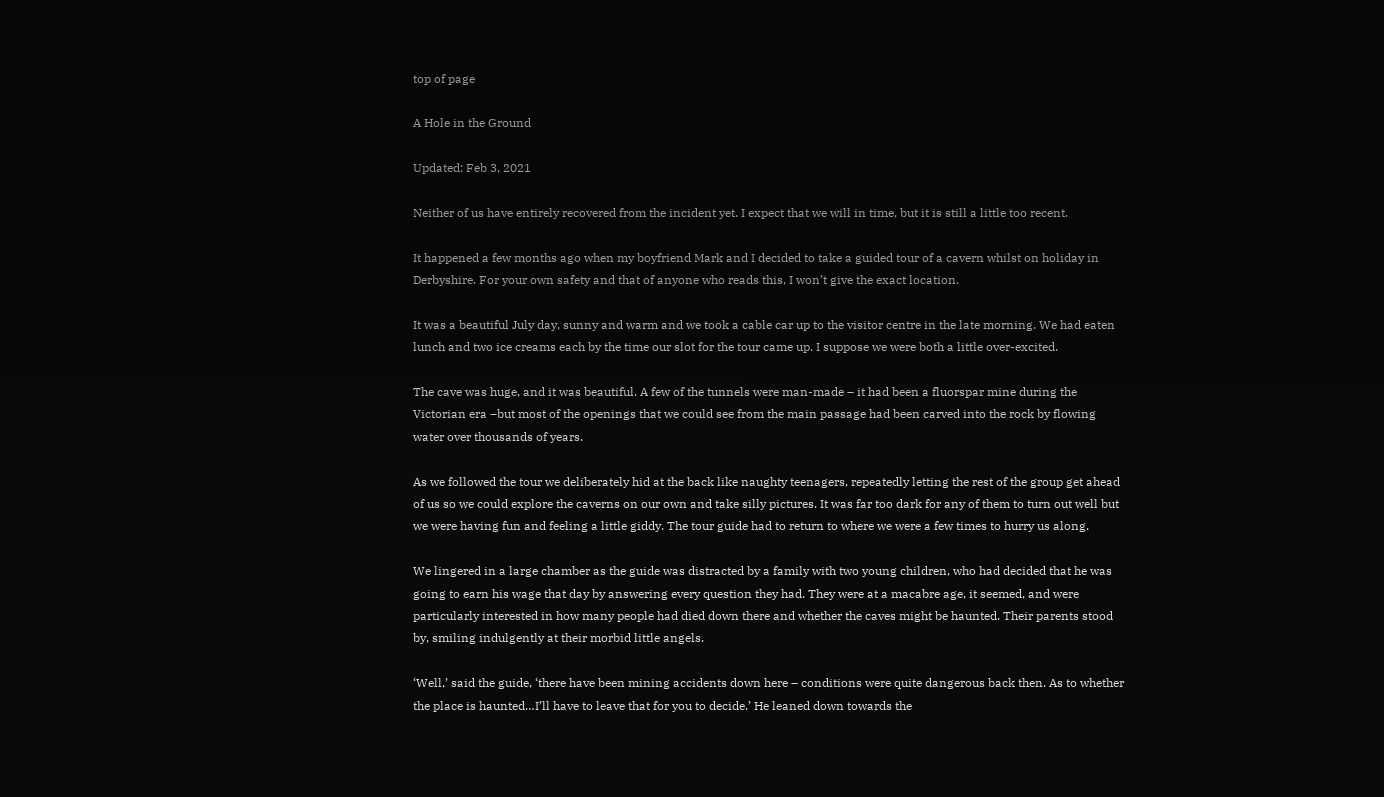top of page

A Hole in the Ground

Updated: Feb 3, 2021

Neither of us have entirely recovered from the incident yet. I expect that we will in time, but it is still a little too recent.

It happened a few months ago when my boyfriend Mark and I decided to take a guided tour of a cavern whilst on holiday in Derbyshire. For your own safety and that of anyone who reads this, I won’t give the exact location.

It was a beautiful July day, sunny and warm and we took a cable car up to the visitor centre in the late morning. We had eaten lunch and two ice creams each by the time our slot for the tour came up. I suppose we were both a little over-excited.

The cave was huge, and it was beautiful. A few of the tunnels were man-made – it had been a fluorspar mine during the Victorian era –but most of the openings that we could see from the main passage had been carved into the rock by flowing water over thousands of years.

As we followed the tour we deliberately hid at the back like naughty teenagers, repeatedly letting the rest of the group get ahead of us so we could explore the caverns on our own and take silly pictures. It was far too dark for any of them to turn out well but we were having fun and feeling a little giddy. The tour guide had to return to where we were a few times to hurry us along.

We lingered in a large chamber as the guide was distracted by a family with two young children, who had decided that he was going to earn his wage that day by answering every question they had. They were at a macabre age, it seemed, and were particularly interested in how many people had died down there and whether the caves might be haunted. Their parents stood by, smiling indulgently at their morbid little angels.

‘Well,’ said the guide, ‘there have been mining accidents down here – conditions were quite dangerous back then. As to whether the place is haunted…I’ll have to leave that for you to decide.’ He leaned down towards the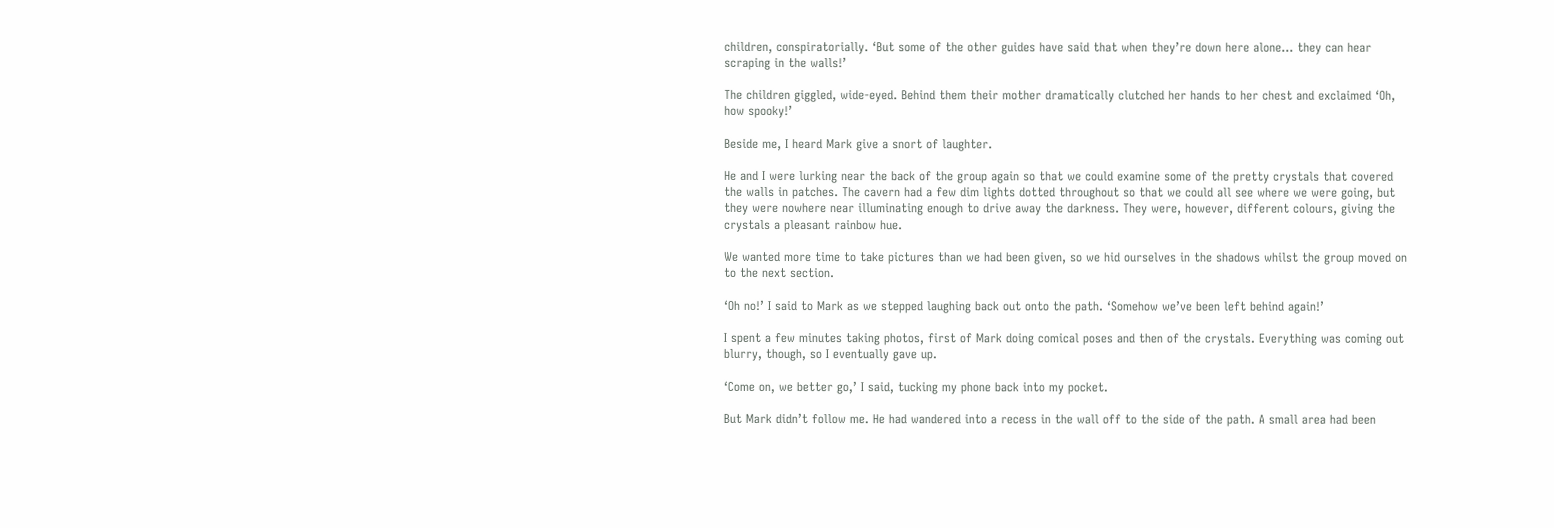children, conspiratorially. ‘But some of the other guides have said that when they’re down here alone… they can hear scraping in the walls!’

The children giggled, wide-eyed. Behind them their mother dramatically clutched her hands to her chest and exclaimed ‘Oh, how spooky!’

Beside me, I heard Mark give a snort of laughter.

He and I were lurking near the back of the group again so that we could examine some of the pretty crystals that covered the walls in patches. The cavern had a few dim lights dotted throughout so that we could all see where we were going, but they were nowhere near illuminating enough to drive away the darkness. They were, however, different colours, giving the crystals a pleasant rainbow hue.

We wanted more time to take pictures than we had been given, so we hid ourselves in the shadows whilst the group moved on to the next section.

‘Oh no!’ I said to Mark as we stepped laughing back out onto the path. ‘Somehow we’ve been left behind again!’

I spent a few minutes taking photos, first of Mark doing comical poses and then of the crystals. Everything was coming out blurry, though, so I eventually gave up.

‘Come on, we better go,’ I said, tucking my phone back into my pocket.

But Mark didn’t follow me. He had wandered into a recess in the wall off to the side of the path. A small area had been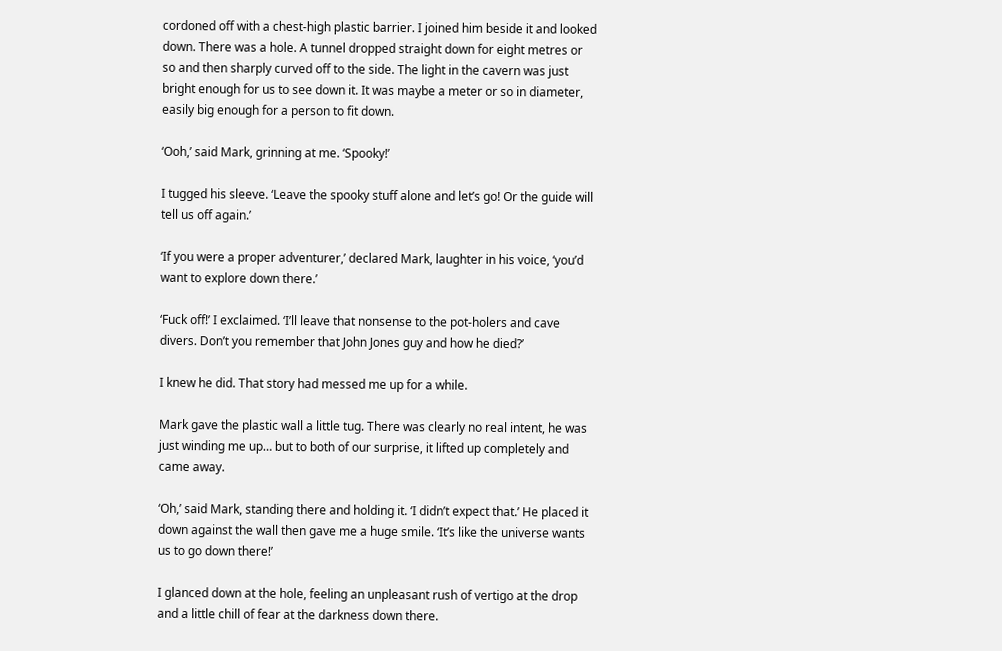cordoned off with a chest-high plastic barrier. I joined him beside it and looked down. There was a hole. A tunnel dropped straight down for eight metres or so and then sharply curved off to the side. The light in the cavern was just bright enough for us to see down it. It was maybe a meter or so in diameter, easily big enough for a person to fit down.

‘Ooh,’ said Mark, grinning at me. ‘Spooky!’

I tugged his sleeve. ‘Leave the spooky stuff alone and let’s go! Or the guide will tell us off again.’

‘If you were a proper adventurer,’ declared Mark, laughter in his voice, ‘you’d want to explore down there.’

‘Fuck off!’ I exclaimed. ‘I’ll leave that nonsense to the pot-holers and cave divers. Don’t you remember that John Jones guy and how he died?’

I knew he did. That story had messed me up for a while.

Mark gave the plastic wall a little tug. There was clearly no real intent, he was just winding me up… but to both of our surprise, it lifted up completely and came away.

‘Oh,’ said Mark, standing there and holding it. ‘I didn’t expect that.’ He placed it down against the wall then gave me a huge smile. ‘It’s like the universe wants us to go down there!’

I glanced down at the hole, feeling an unpleasant rush of vertigo at the drop and a little chill of fear at the darkness down there.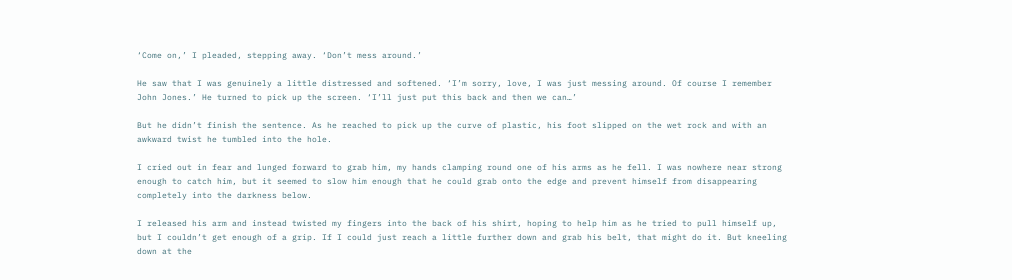‘Come on,’ I pleaded, stepping away. ‘Don’t mess around.’

He saw that I was genuinely a little distressed and softened. ‘I’m sorry, love, I was just messing around. Of course I remember John Jones.’ He turned to pick up the screen. ‘I’ll just put this back and then we can…’

But he didn’t finish the sentence. As he reached to pick up the curve of plastic, his foot slipped on the wet rock and with an awkward twist he tumbled into the hole.

I cried out in fear and lunged forward to grab him, my hands clamping round one of his arms as he fell. I was nowhere near strong enough to catch him, but it seemed to slow him enough that he could grab onto the edge and prevent himself from disappearing completely into the darkness below.

I released his arm and instead twisted my fingers into the back of his shirt, hoping to help him as he tried to pull himself up, but I couldn’t get enough of a grip. If I could just reach a little further down and grab his belt, that might do it. But kneeling down at the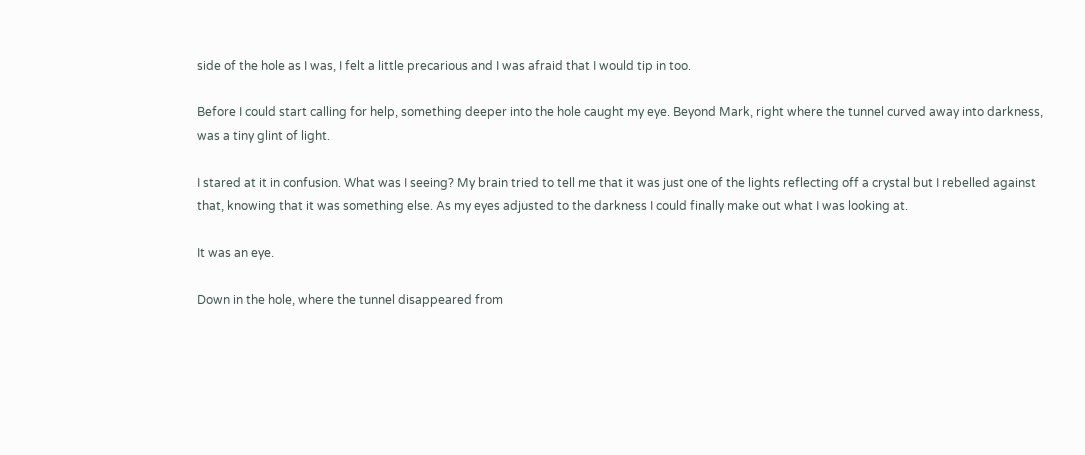side of the hole as I was, I felt a little precarious and I was afraid that I would tip in too.

Before I could start calling for help, something deeper into the hole caught my eye. Beyond Mark, right where the tunnel curved away into darkness, was a tiny glint of light.

I stared at it in confusion. What was I seeing? My brain tried to tell me that it was just one of the lights reflecting off a crystal but I rebelled against that, knowing that it was something else. As my eyes adjusted to the darkness I could finally make out what I was looking at.

It was an eye.

Down in the hole, where the tunnel disappeared from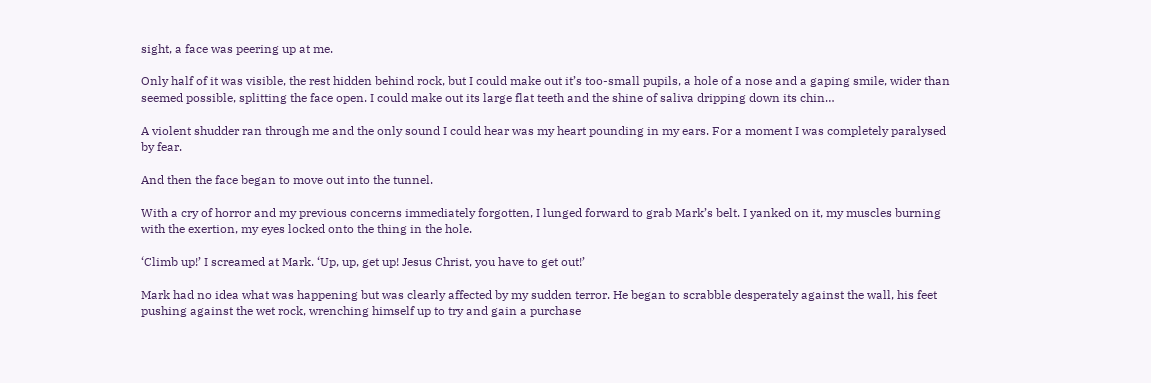sight, a face was peering up at me.

Only half of it was visible, the rest hidden behind rock, but I could make out it’s too-small pupils, a hole of a nose and a gaping smile, wider than seemed possible, splitting the face open. I could make out its large flat teeth and the shine of saliva dripping down its chin…

A violent shudder ran through me and the only sound I could hear was my heart pounding in my ears. For a moment I was completely paralysed by fear.

And then the face began to move out into the tunnel.

With a cry of horror and my previous concerns immediately forgotten, I lunged forward to grab Mark’s belt. I yanked on it, my muscles burning with the exertion, my eyes locked onto the thing in the hole.

‘Climb up!’ I screamed at Mark. ‘Up, up, get up! Jesus Christ, you have to get out!’

Mark had no idea what was happening but was clearly affected by my sudden terror. He began to scrabble desperately against the wall, his feet pushing against the wet rock, wrenching himself up to try and gain a purchase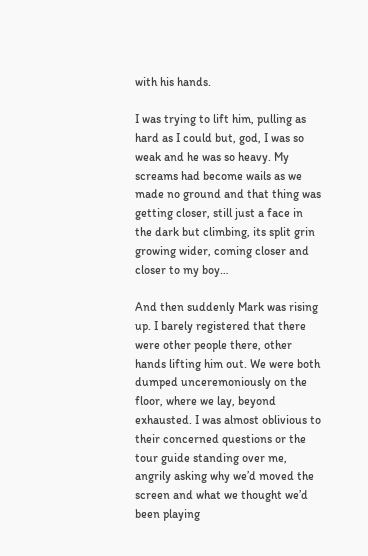with his hands.

I was trying to lift him, pulling as hard as I could but, god, I was so weak and he was so heavy. My screams had become wails as we made no ground and that thing was getting closer, still just a face in the dark but climbing, its split grin growing wider, coming closer and closer to my boy…

And then suddenly Mark was rising up. I barely registered that there were other people there, other hands lifting him out. We were both dumped unceremoniously on the floor, where we lay, beyond exhausted. I was almost oblivious to their concerned questions or the tour guide standing over me, angrily asking why we’d moved the screen and what we thought we’d been playing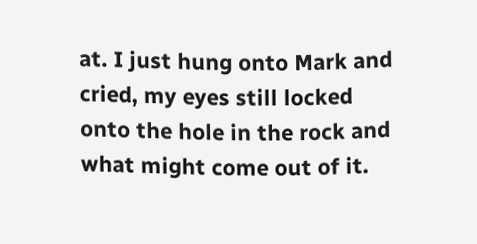at. I just hung onto Mark and cried, my eyes still locked onto the hole in the rock and what might come out of it.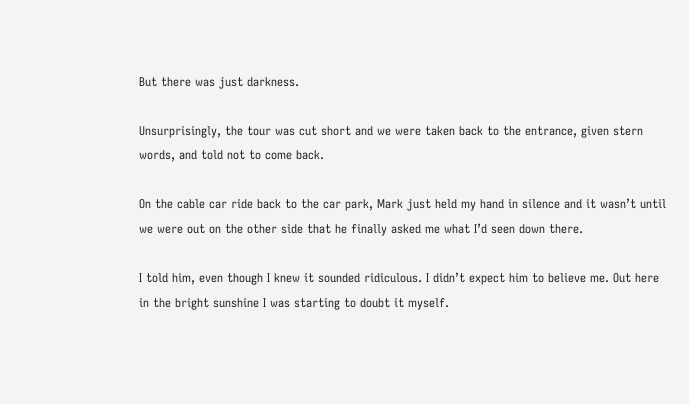But there was just darkness.

Unsurprisingly, the tour was cut short and we were taken back to the entrance, given stern words, and told not to come back.

On the cable car ride back to the car park, Mark just held my hand in silence and it wasn’t until we were out on the other side that he finally asked me what I’d seen down there.

I told him, even though I knew it sounded ridiculous. I didn’t expect him to believe me. Out here in the bright sunshine I was starting to doubt it myself.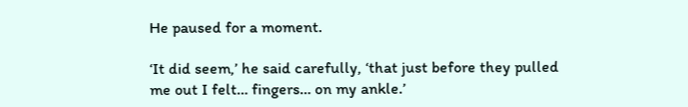He paused for a moment.

‘It did seem,’ he said carefully, ‘that just before they pulled me out I felt… fingers… on my ankle.’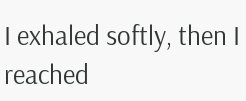I exhaled softly, then I reached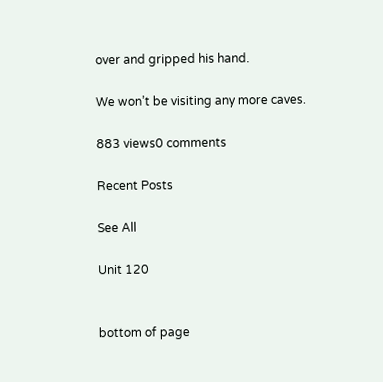over and gripped his hand.

We won’t be visiting any more caves.

883 views0 comments

Recent Posts

See All

Unit 120


bottom of page